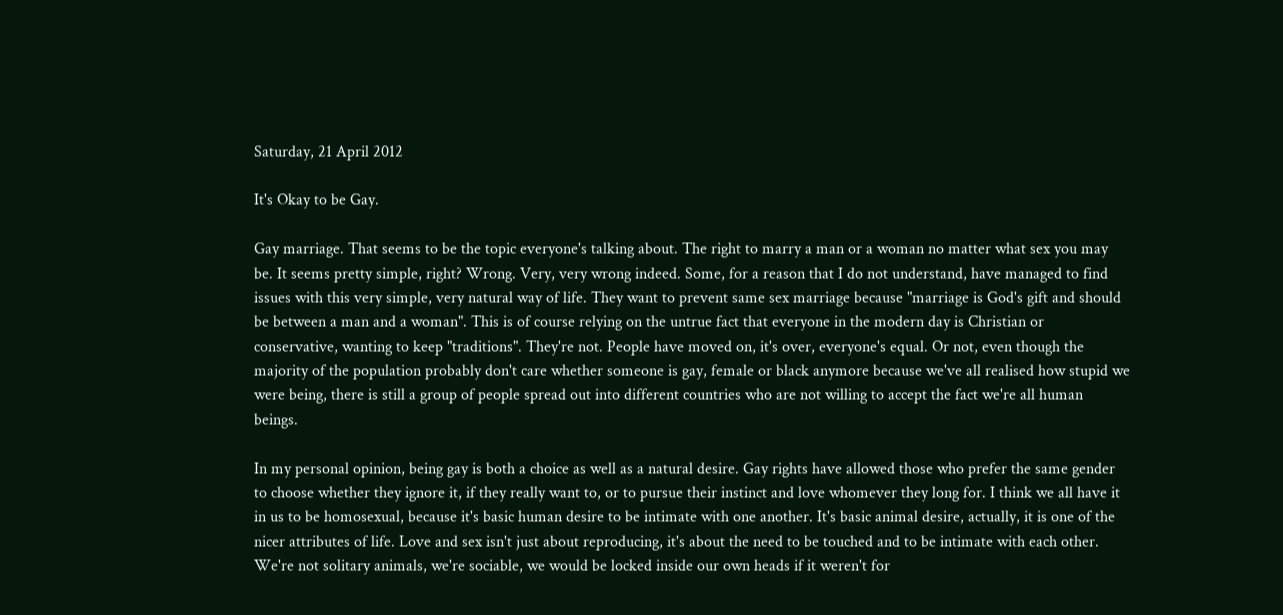Saturday, 21 April 2012

It's Okay to be Gay.

Gay marriage. That seems to be the topic everyone's talking about. The right to marry a man or a woman no matter what sex you may be. It seems pretty simple, right? Wrong. Very, very wrong indeed. Some, for a reason that I do not understand, have managed to find issues with this very simple, very natural way of life. They want to prevent same sex marriage because "marriage is God's gift and should be between a man and a woman". This is of course relying on the untrue fact that everyone in the modern day is Christian or conservative, wanting to keep "traditions". They're not. People have moved on, it's over, everyone's equal. Or not, even though the majority of the population probably don't care whether someone is gay, female or black anymore because we've all realised how stupid we were being, there is still a group of people spread out into different countries who are not willing to accept the fact we're all human beings.

In my personal opinion, being gay is both a choice as well as a natural desire. Gay rights have allowed those who prefer the same gender to choose whether they ignore it, if they really want to, or to pursue their instinct and love whomever they long for. I think we all have it in us to be homosexual, because it's basic human desire to be intimate with one another. It's basic animal desire, actually, it is one of the nicer attributes of life. Love and sex isn't just about reproducing, it's about the need to be touched and to be intimate with each other. We're not solitary animals, we're sociable, we would be locked inside our own heads if it weren't for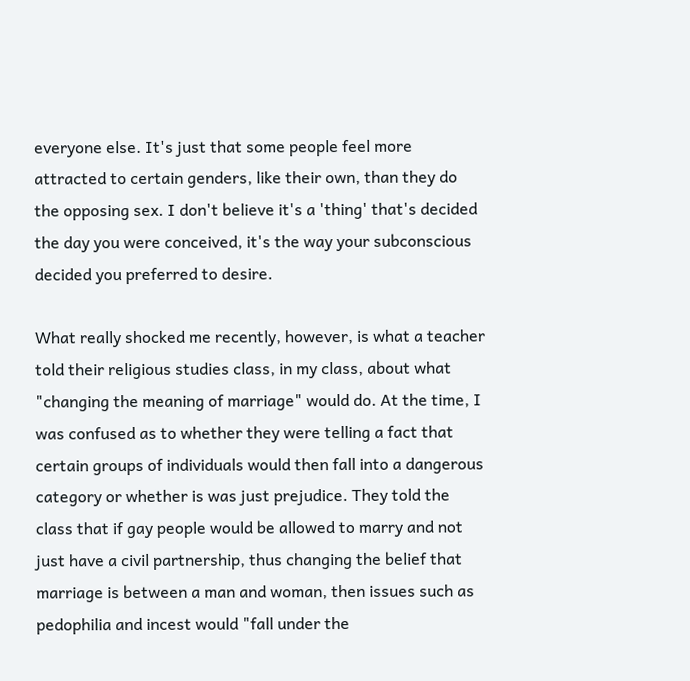everyone else. It's just that some people feel more attracted to certain genders, like their own, than they do the opposing sex. I don't believe it's a 'thing' that's decided the day you were conceived, it's the way your subconscious decided you preferred to desire.

What really shocked me recently, however, is what a teacher told their religious studies class, in my class, about what "changing the meaning of marriage" would do. At the time, I was confused as to whether they were telling a fact that certain groups of individuals would then fall into a dangerous category or whether is was just prejudice. They told the class that if gay people would be allowed to marry and not just have a civil partnership, thus changing the belief that marriage is between a man and woman, then issues such as pedophilia and incest would "fall under the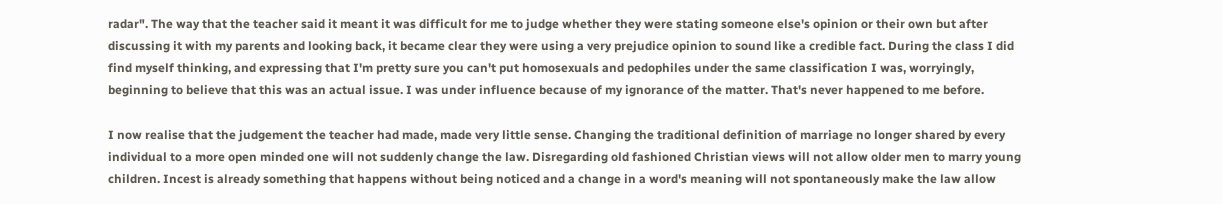radar". The way that the teacher said it meant it was difficult for me to judge whether they were stating someone else's opinion or their own but after discussing it with my parents and looking back, it became clear they were using a very prejudice opinion to sound like a credible fact. During the class I did find myself thinking, and expressing that I'm pretty sure you can't put homosexuals and pedophiles under the same classification I was, worryingly, beginning to believe that this was an actual issue. I was under influence because of my ignorance of the matter. That's never happened to me before.

I now realise that the judgement the teacher had made, made very little sense. Changing the traditional definition of marriage no longer shared by every individual to a more open minded one will not suddenly change the law. Disregarding old fashioned Christian views will not allow older men to marry young children. Incest is already something that happens without being noticed and a change in a word's meaning will not spontaneously make the law allow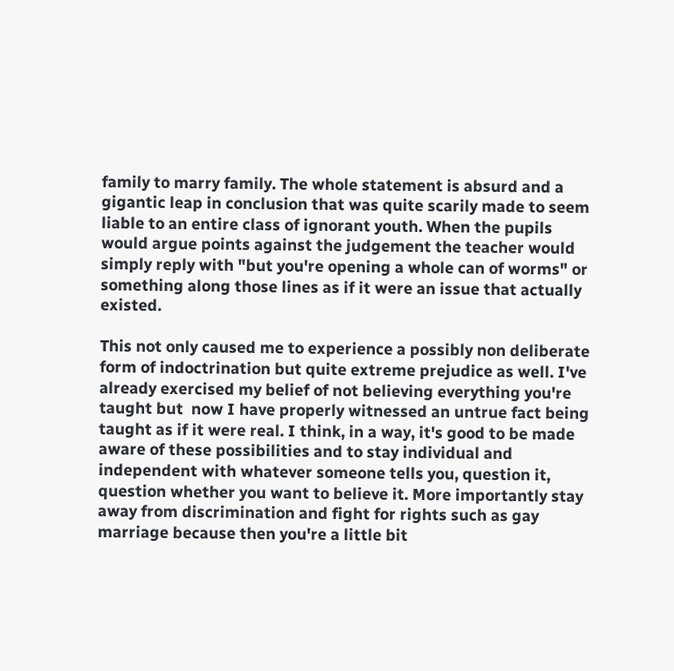family to marry family. The whole statement is absurd and a gigantic leap in conclusion that was quite scarily made to seem liable to an entire class of ignorant youth. When the pupils would argue points against the judgement the teacher would simply reply with "but you're opening a whole can of worms" or something along those lines as if it were an issue that actually existed.

This not only caused me to experience a possibly non deliberate form of indoctrination but quite extreme prejudice as well. I've already exercised my belief of not believing everything you're taught but  now I have properly witnessed an untrue fact being taught as if it were real. I think, in a way, it's good to be made aware of these possibilities and to stay individual and independent with whatever someone tells you, question it, question whether you want to believe it. More importantly stay away from discrimination and fight for rights such as gay marriage because then you're a little bit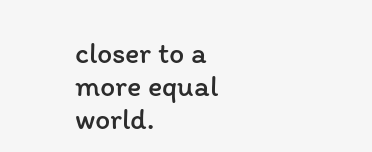closer to a more equal world.